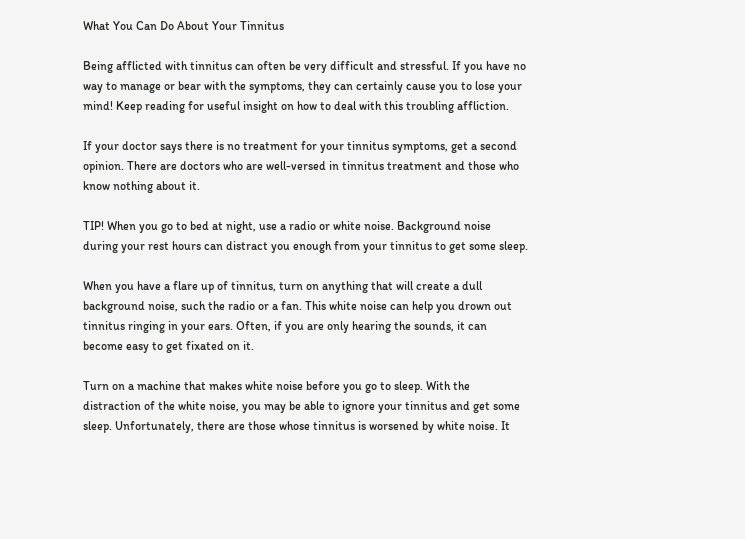What You Can Do About Your Tinnitus

Being afflicted with tinnitus can often be very difficult and stressful. If you have no way to manage or bear with the symptoms, they can certainly cause you to lose your mind! Keep reading for useful insight on how to deal with this troubling affliction.

If your doctor says there is no treatment for your tinnitus symptoms, get a second opinion. There are doctors who are well-versed in tinnitus treatment and those who know nothing about it.

TIP! When you go to bed at night, use a radio or white noise. Background noise during your rest hours can distract you enough from your tinnitus to get some sleep.

When you have a flare up of tinnitus, turn on anything that will create a dull background noise, such the radio or a fan. This white noise can help you drown out tinnitus ringing in your ears. Often, if you are only hearing the sounds, it can become easy to get fixated on it.

Turn on a machine that makes white noise before you go to sleep. With the distraction of the white noise, you may be able to ignore your tinnitus and get some sleep. Unfortunately, there are those whose tinnitus is worsened by white noise. It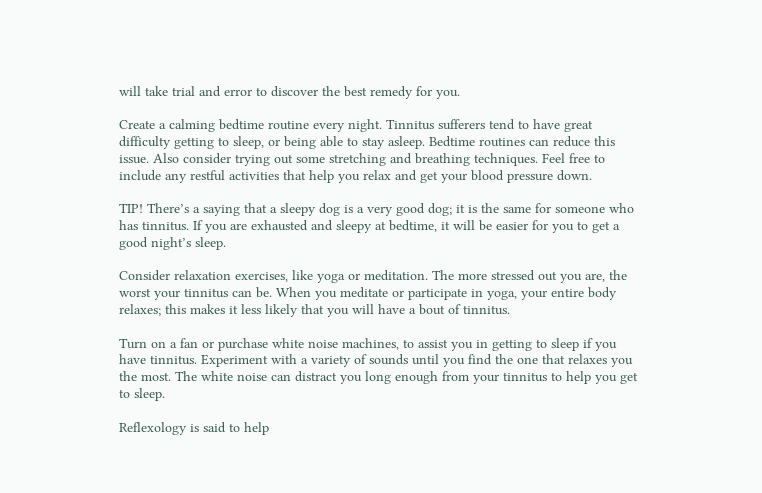will take trial and error to discover the best remedy for you.

Create a calming bedtime routine every night. Tinnitus sufferers tend to have great difficulty getting to sleep, or being able to stay asleep. Bedtime routines can reduce this issue. Also consider trying out some stretching and breathing techniques. Feel free to include any restful activities that help you relax and get your blood pressure down.

TIP! There’s a saying that a sleepy dog is a very good dog; it is the same for someone who has tinnitus. If you are exhausted and sleepy at bedtime, it will be easier for you to get a good night’s sleep.

Consider relaxation exercises, like yoga or meditation. The more stressed out you are, the worst your tinnitus can be. When you meditate or participate in yoga, your entire body relaxes; this makes it less likely that you will have a bout of tinnitus.

Turn on a fan or purchase white noise machines, to assist you in getting to sleep if you have tinnitus. Experiment with a variety of sounds until you find the one that relaxes you the most. The white noise can distract you long enough from your tinnitus to help you get to sleep.

Reflexology is said to help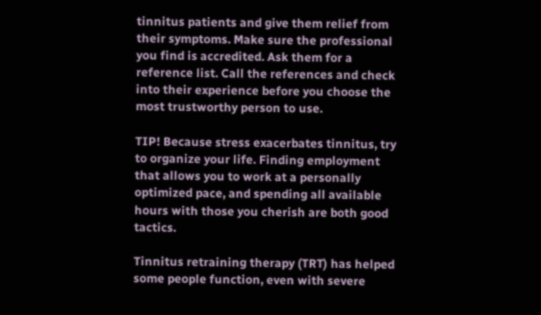tinnitus patients and give them relief from their symptoms. Make sure the professional you find is accredited. Ask them for a reference list. Call the references and check into their experience before you choose the most trustworthy person to use.

TIP! Because stress exacerbates tinnitus, try to organize your life. Finding employment that allows you to work at a personally optimized pace, and spending all available hours with those you cherish are both good tactics.

Tinnitus retraining therapy (TRT) has helped some people function, even with severe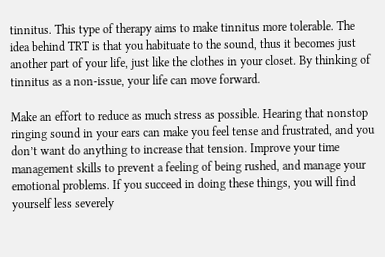tinnitus. This type of therapy aims to make tinnitus more tolerable. The idea behind TRT is that you habituate to the sound, thus it becomes just another part of your life, just like the clothes in your closet. By thinking of tinnitus as a non-issue, your life can move forward.

Make an effort to reduce as much stress as possible. Hearing that nonstop ringing sound in your ears can make you feel tense and frustrated, and you don’t want do anything to increase that tension. Improve your time management skills to prevent a feeling of being rushed, and manage your emotional problems. If you succeed in doing these things, you will find yourself less severely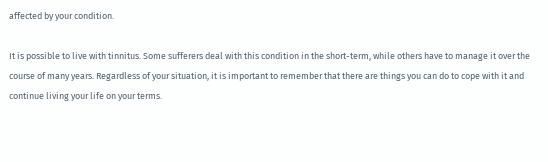affected by your condition.

It is possible to live with tinnitus. Some sufferers deal with this condition in the short-term, while others have to manage it over the course of many years. Regardless of your situation, it is important to remember that there are things you can do to cope with it and continue living your life on your terms.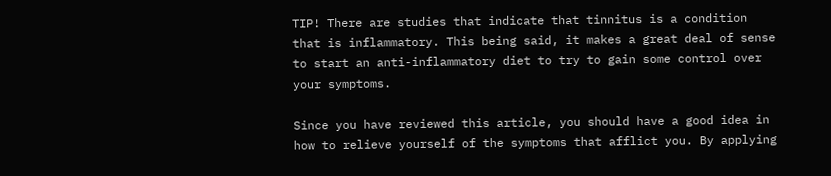TIP! There are studies that indicate that tinnitus is a condition that is inflammatory. This being said, it makes a great deal of sense to start an anti-inflammatory diet to try to gain some control over your symptoms.

Since you have reviewed this article, you should have a good idea in how to relieve yourself of the symptoms that afflict you. By applying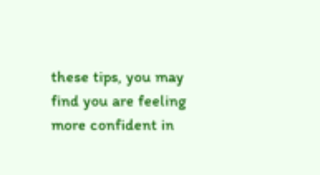these tips, you may find you are feeling more confident in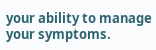your ability to manage your symptoms.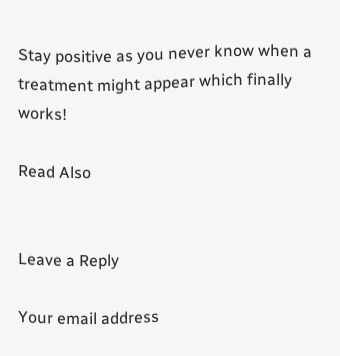Stay positive as you never know when a treatment might appear which finally works!

Read Also


Leave a Reply

Your email address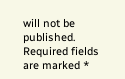will not be published. Required fields are marked *